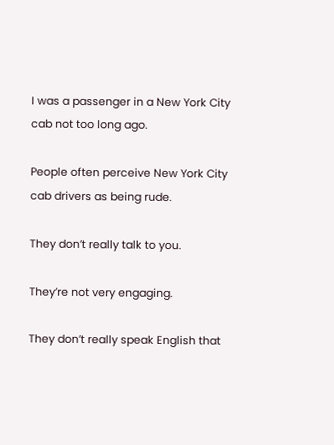I was a passenger in a New York City cab not too long ago.

People often perceive New York City cab drivers as being rude.

They don’t really talk to you.

They’re not very engaging.

They don’t really speak English that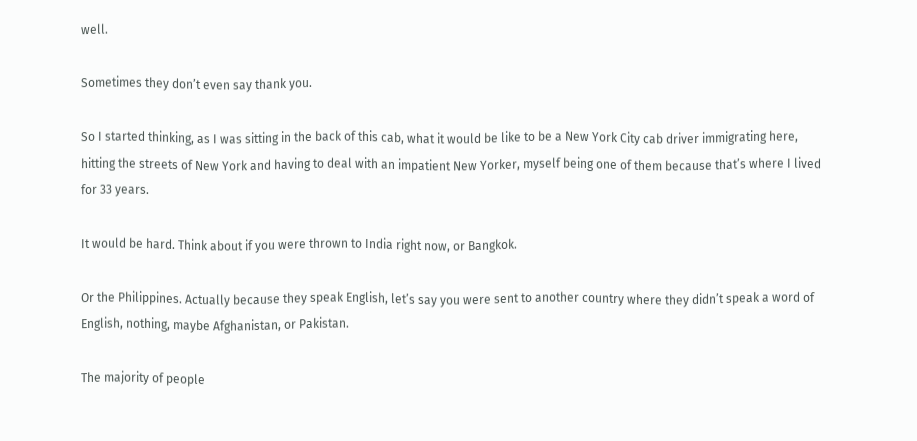well.

Sometimes they don’t even say thank you.

So I started thinking, as I was sitting in the back of this cab, what it would be like to be a New York City cab driver immigrating here, hitting the streets of New York and having to deal with an impatient New Yorker, myself being one of them because that’s where I lived for 33 years.

It would be hard. Think about if you were thrown to India right now, or Bangkok.

Or the Philippines. Actually because they speak English, let’s say you were sent to another country where they didn’t speak a word of English, nothing, maybe Afghanistan, or Pakistan.

The majority of people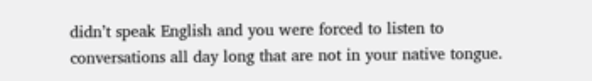didn’t speak English and you were forced to listen to conversations all day long that are not in your native tongue.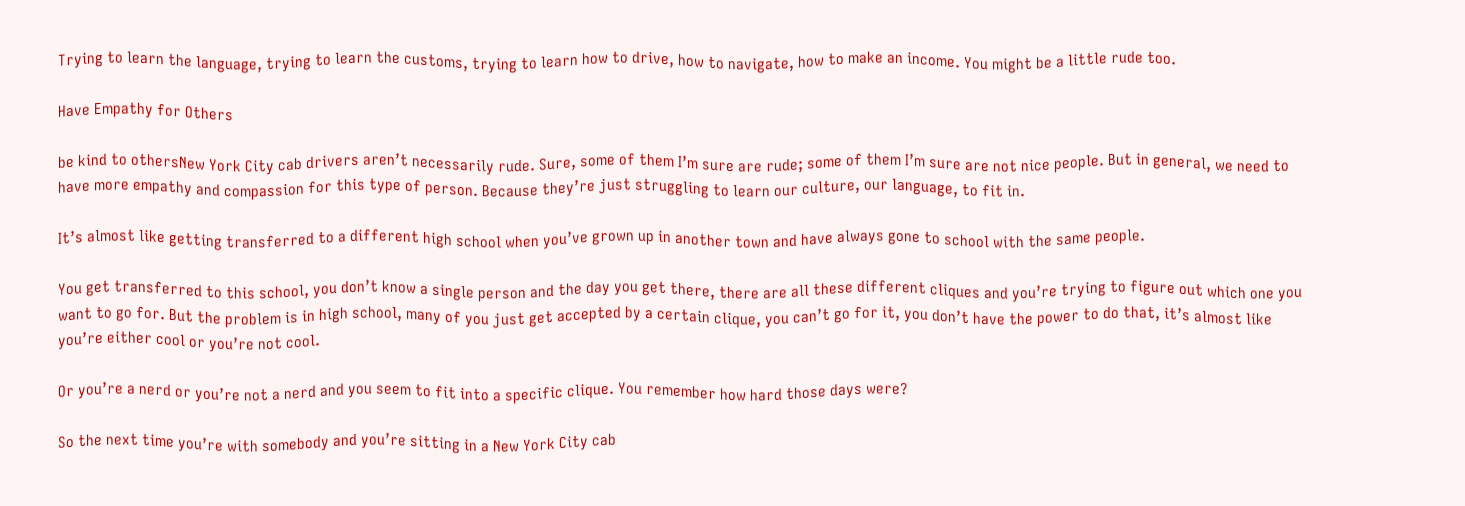Trying to learn the language, trying to learn the customs, trying to learn how to drive, how to navigate, how to make an income. You might be a little rude too.

Have Empathy for Others

be kind to othersNew York City cab drivers aren’t necessarily rude. Sure, some of them I’m sure are rude; some of them I’m sure are not nice people. But in general, we need to have more empathy and compassion for this type of person. Because they’re just struggling to learn our culture, our language, to fit in.

It’s almost like getting transferred to a different high school when you’ve grown up in another town and have always gone to school with the same people.

You get transferred to this school, you don’t know a single person and the day you get there, there are all these different cliques and you’re trying to figure out which one you want to go for. But the problem is in high school, many of you just get accepted by a certain clique, you can’t go for it, you don’t have the power to do that, it’s almost like you’re either cool or you’re not cool.

Or you’re a nerd or you’re not a nerd and you seem to fit into a specific clique. You remember how hard those days were?

So the next time you’re with somebody and you’re sitting in a New York City cab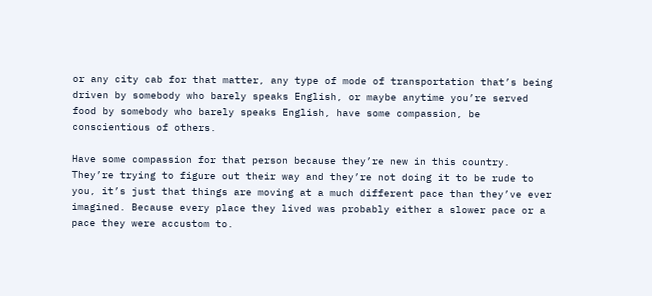or any city cab for that matter, any type of mode of transportation that’s being driven by somebody who barely speaks English, or maybe anytime you’re served food by somebody who barely speaks English, have some compassion, be conscientious of others.

Have some compassion for that person because they’re new in this country. They’re trying to figure out their way and they’re not doing it to be rude to you, it’s just that things are moving at a much different pace than they’ve ever imagined. Because every place they lived was probably either a slower pace or a pace they were accustom to.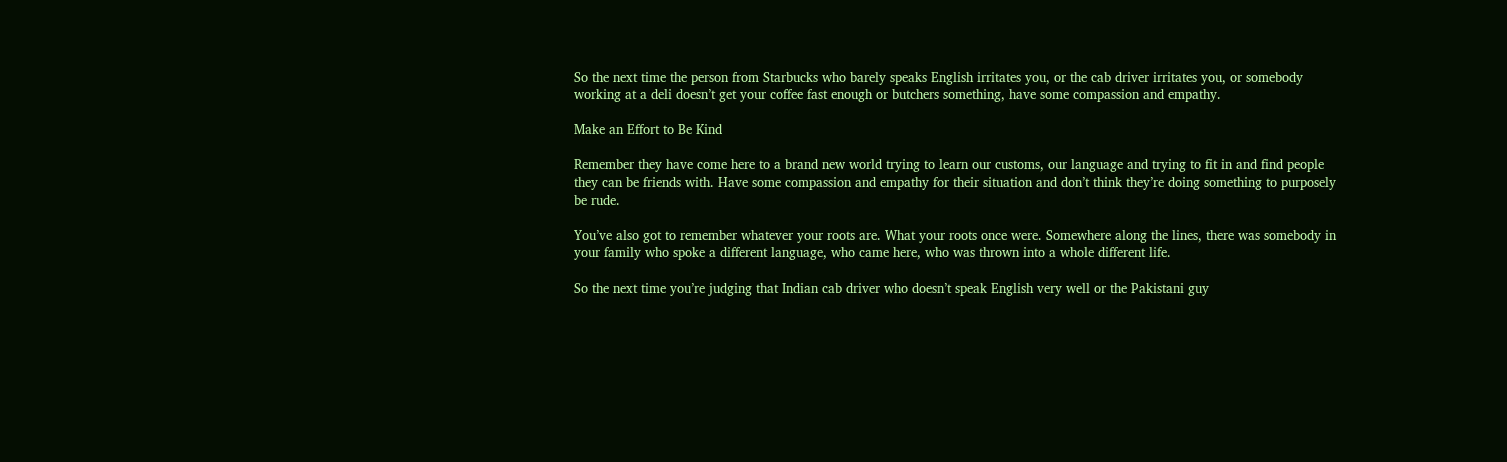So the next time the person from Starbucks who barely speaks English irritates you, or the cab driver irritates you, or somebody working at a deli doesn’t get your coffee fast enough or butchers something, have some compassion and empathy.

Make an Effort to Be Kind

Remember they have come here to a brand new world trying to learn our customs, our language and trying to fit in and find people they can be friends with. Have some compassion and empathy for their situation and don’t think they’re doing something to purposely be rude.

You’ve also got to remember whatever your roots are. What your roots once were. Somewhere along the lines, there was somebody in your family who spoke a different language, who came here, who was thrown into a whole different life.

So the next time you’re judging that Indian cab driver who doesn’t speak English very well or the Pakistani guy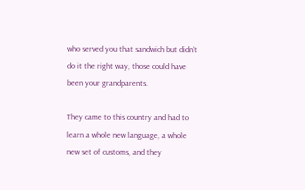who served you that sandwich but didn’t do it the right way, those could have been your grandparents.

They came to this country and had to learn a whole new language, a whole new set of customs, and they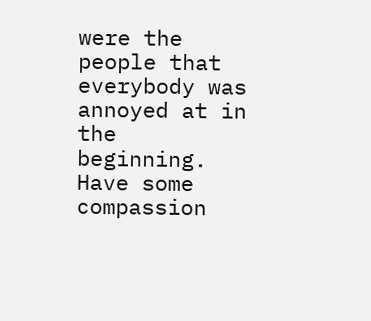were the people that everybody was annoyed at in the beginning. Have some compassion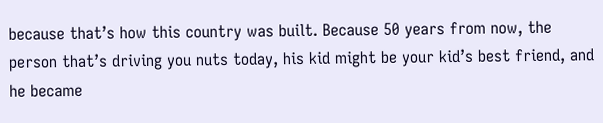because that’s how this country was built. Because 50 years from now, the person that’s driving you nuts today, his kid might be your kid’s best friend, and he became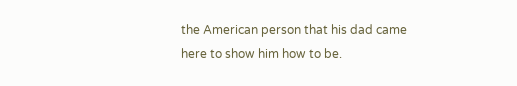the American person that his dad came here to show him how to be.